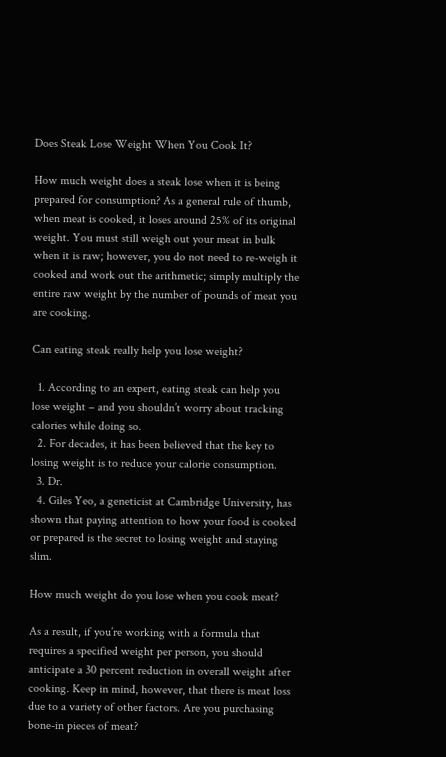Does Steak Lose Weight When You Cook It?

How much weight does a steak lose when it is being prepared for consumption? As a general rule of thumb, when meat is cooked, it loses around 25% of its original weight. You must still weigh out your meat in bulk when it is raw; however, you do not need to re-weigh it cooked and work out the arithmetic; simply multiply the entire raw weight by the number of pounds of meat you are cooking.

Can eating steak really help you lose weight?

  1. According to an expert, eating steak can help you lose weight – and you shouldn’t worry about tracking calories while doing so.
  2. For decades, it has been believed that the key to losing weight is to reduce your calorie consumption.
  3. Dr.
  4. Giles Yeo, a geneticist at Cambridge University, has shown that paying attention to how your food is cooked or prepared is the secret to losing weight and staying slim.

How much weight do you lose when you cook meat?

As a result, if you’re working with a formula that requires a specified weight per person, you should anticipate a 30 percent reduction in overall weight after cooking. Keep in mind, however, that there is meat loss due to a variety of other factors. Are you purchasing bone-in pieces of meat?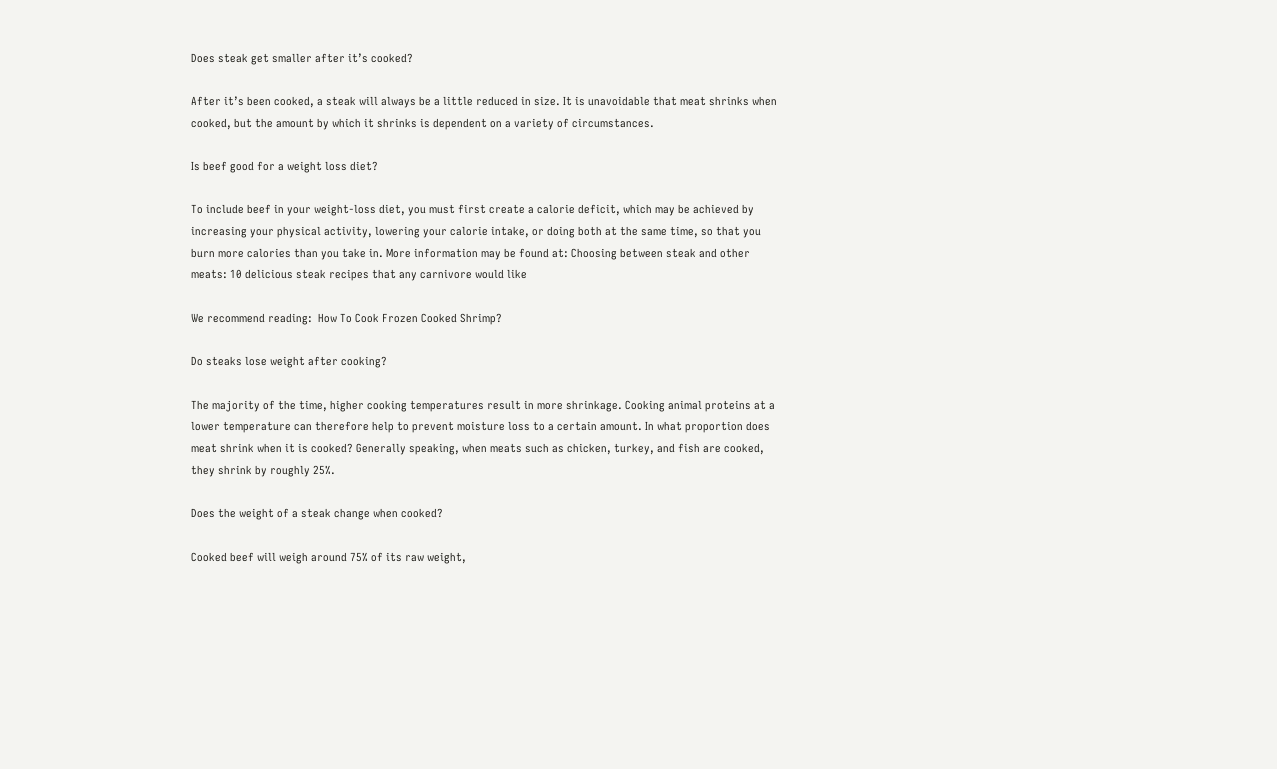Does steak get smaller after it’s cooked?

After it’s been cooked, a steak will always be a little reduced in size. It is unavoidable that meat shrinks when cooked, but the amount by which it shrinks is dependent on a variety of circumstances.

Is beef good for a weight loss diet?

To include beef in your weight-loss diet, you must first create a calorie deficit, which may be achieved by increasing your physical activity, lowering your calorie intake, or doing both at the same time, so that you burn more calories than you take in. More information may be found at: Choosing between steak and other meats: 10 delicious steak recipes that any carnivore would like

We recommend reading:  How To Cook Frozen Cooked Shrimp?

Do steaks lose weight after cooking?

The majority of the time, higher cooking temperatures result in more shrinkage. Cooking animal proteins at a lower temperature can therefore help to prevent moisture loss to a certain amount. In what proportion does meat shrink when it is cooked? Generally speaking, when meats such as chicken, turkey, and fish are cooked, they shrink by roughly 25%.

Does the weight of a steak change when cooked?

Cooked beef will weigh around 75% of its raw weight,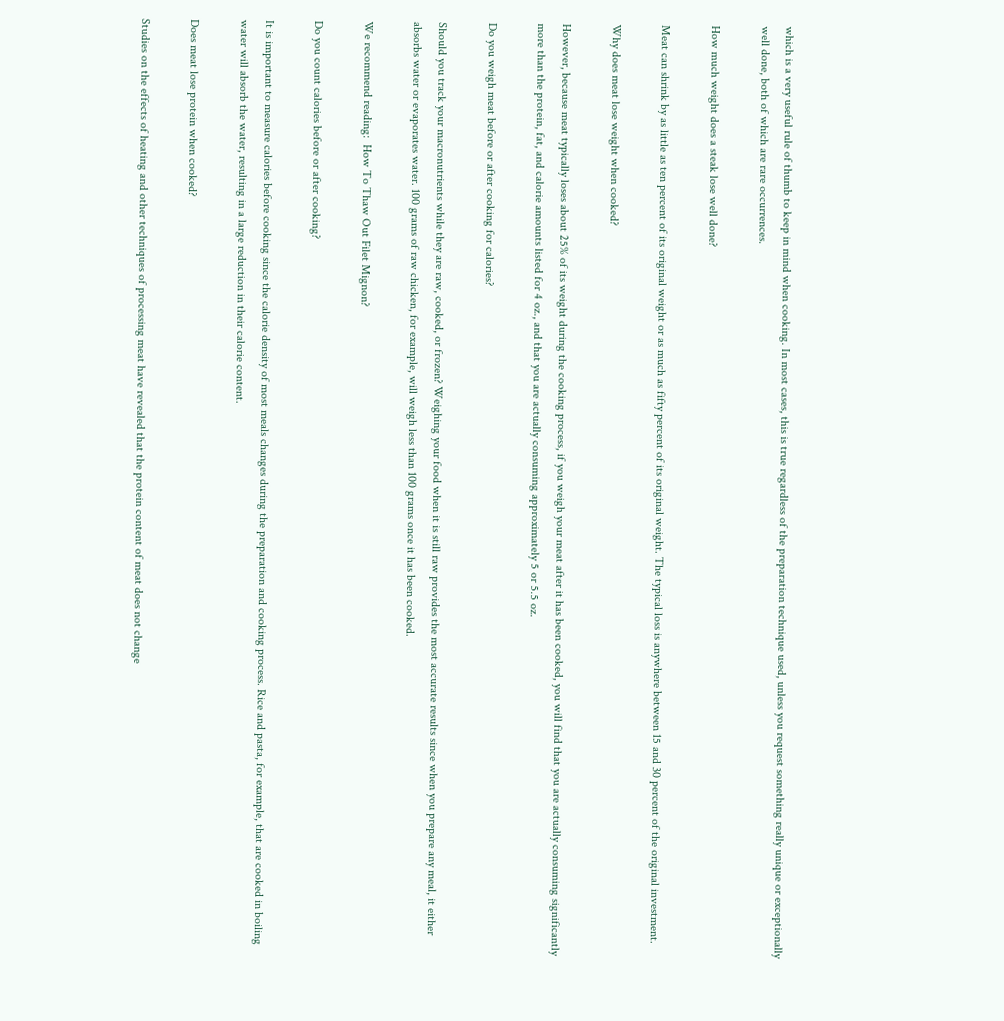which is a very useful rule of thumb to keep in mind when cooking. In most cases, this is true regardless of the preparation technique used, unless you request something really unique or exceptionally well done, both of which are rare occurrences.

How much weight does a steak lose well done?

Meat can shrink by as little as ten percent of its original weight or as much as fifty percent of its original weight. The typical loss is anywhere between 15 and 30 percent of the original investment.

Why does meat lose weight when cooked?

However, because meat typically loses about 25% of its weight during the cooking process, if you weigh your meat after it has been cooked, you will find that you are actually consuming significantly more than the protein, fat, and calorie amounts listed for 4 oz., and that you are actually consuming approximately 5 or 5.5 oz.

Do you weigh meat before or after cooking for calories?

Should you track your macronutrients while they are raw, cooked, or frozen? Weighing your food when it is still raw provides the most accurate results since when you prepare any meal, it either absorbs water or evaporates water. 100 grams of raw chicken, for example, will weigh less than 100 grams once it has been cooked.

We recommend reading:  How To Thaw Out Filet Mignon?

Do you count calories before or after cooking?

It is important to measure calories before cooking since the calorie density of most meals changes during the preparation and cooking process. Rice and pasta, for example, that are cooked in boiling water will absorb the water, resulting in a large reduction in their calorie content.

Does meat lose protein when cooked?

Studies on the effects of heating and other techniques of processing meat have revealed that the protein content of meat does not change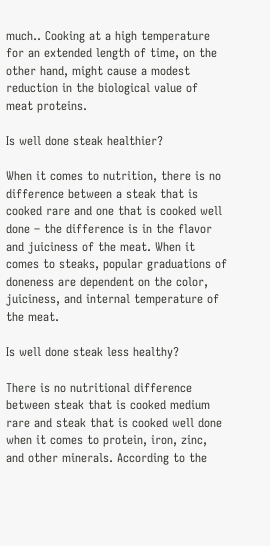much.. Cooking at a high temperature for an extended length of time, on the other hand, might cause a modest reduction in the biological value of meat proteins.

Is well done steak healthier?

When it comes to nutrition, there is no difference between a steak that is cooked rare and one that is cooked well done – the difference is in the flavor and juiciness of the meat. When it comes to steaks, popular graduations of doneness are dependent on the color, juiciness, and internal temperature of the meat.

Is well done steak less healthy?

There is no nutritional difference between steak that is cooked medium rare and steak that is cooked well done when it comes to protein, iron, zinc, and other minerals. According to the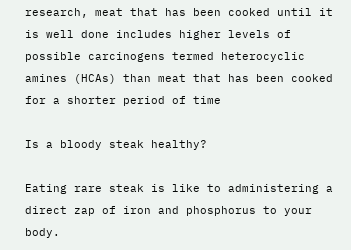research, meat that has been cooked until it is well done includes higher levels of possible carcinogens termed heterocyclic amines (HCAs) than meat that has been cooked for a shorter period of time

Is a bloody steak healthy?

Eating rare steak is like to administering a direct zap of iron and phosphorus to your body.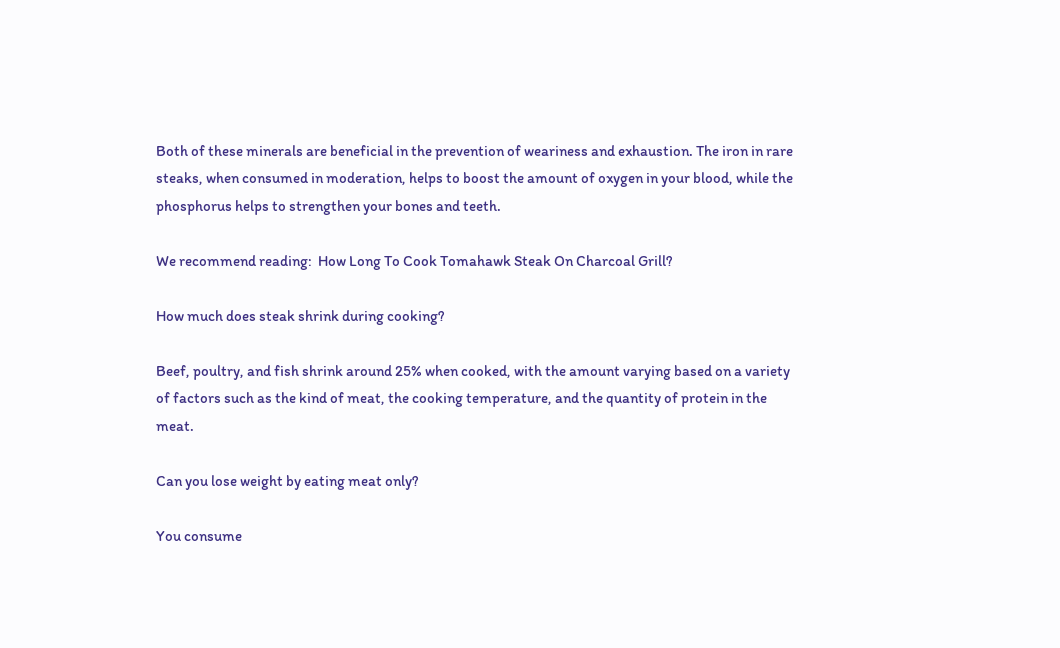Both of these minerals are beneficial in the prevention of weariness and exhaustion. The iron in rare steaks, when consumed in moderation, helps to boost the amount of oxygen in your blood, while the phosphorus helps to strengthen your bones and teeth.

We recommend reading:  How Long To Cook Tomahawk Steak On Charcoal Grill?

How much does steak shrink during cooking?

Beef, poultry, and fish shrink around 25% when cooked, with the amount varying based on a variety of factors such as the kind of meat, the cooking temperature, and the quantity of protein in the meat.

Can you lose weight by eating meat only?

You consume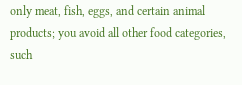only meat, fish, eggs, and certain animal products; you avoid all other food categories, such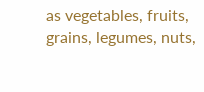as vegetables, fruits, grains, legumes, nuts,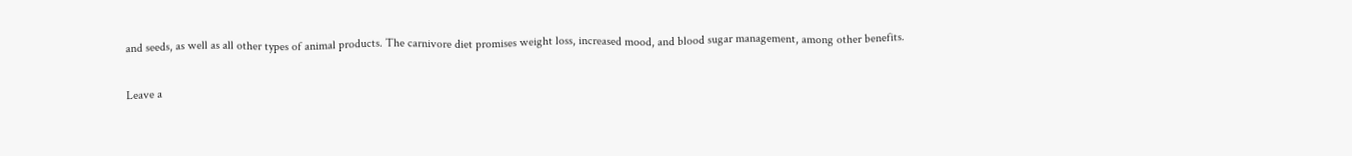and seeds, as well as all other types of animal products. The carnivore diet promises weight loss, increased mood, and blood sugar management, among other benefits.

Leave a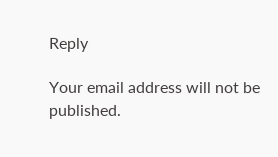Reply

Your email address will not be published.